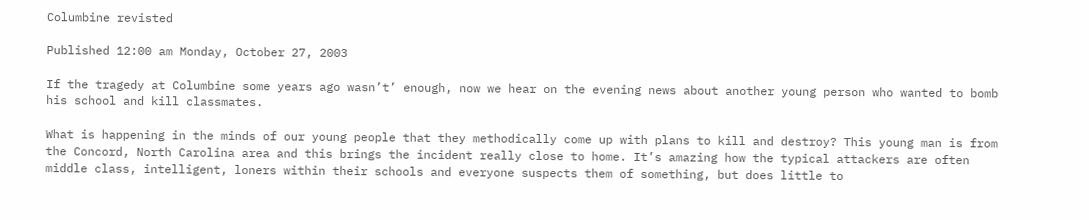Columbine revisted

Published 12:00 am Monday, October 27, 2003

If the tragedy at Columbine some years ago wasn’t’ enough, now we hear on the evening news about another young person who wanted to bomb his school and kill classmates.

What is happening in the minds of our young people that they methodically come up with plans to kill and destroy? This young man is from the Concord, North Carolina area and this brings the incident really close to home. It’s amazing how the typical attackers are often middle class, intelligent, loners within their schools and everyone suspects them of something, but does little to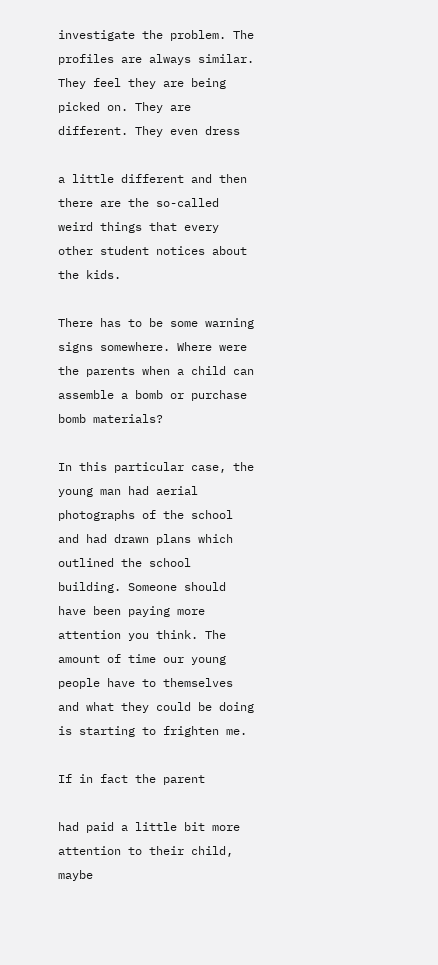investigate the problem. The profiles are always similar. They feel they are being picked on. They are different. They even dress

a little different and then there are the so-called weird things that every other student notices about the kids.

There has to be some warning signs somewhere. Where were the parents when a child can assemble a bomb or purchase bomb materials?

In this particular case, the young man had aerial photographs of the school and had drawn plans which outlined the school building. Someone should have been paying more attention you think. The amount of time our young people have to themselves and what they could be doing is starting to frighten me.

If in fact the parent

had paid a little bit more attention to their child, maybe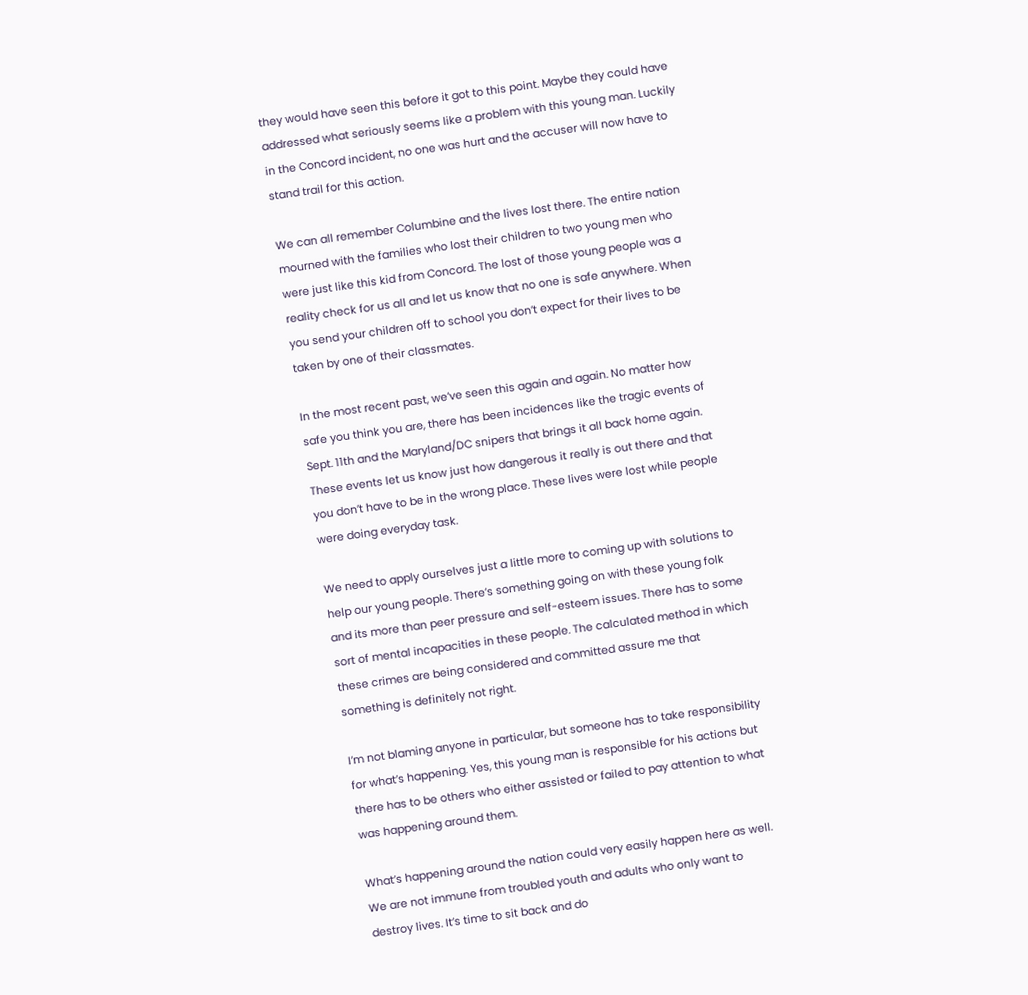they would have seen this before it got to this point. Maybe they could have addressed what seriously seems like a problem with this young man. Luckily in the Concord incident, no one was hurt and the accuser will now have to stand trail for this action.

We can all remember Columbine and the lives lost there. The entire nation mourned with the families who lost their children to two young men who were just like this kid from Concord. The lost of those young people was a reality check for us all and let us know that no one is safe anywhere. When you send your children off to school you don’t expect for their lives to be taken by one of their classmates.

In the most recent past, we’ve seen this again and again. No matter how safe you think you are, there has been incidences like the tragic events of Sept. 11th and the Maryland/DC snipers that brings it all back home again. These events let us know just how dangerous it really is out there and that you don’t have to be in the wrong place. These lives were lost while people were doing everyday task.

We need to apply ourselves just a little more to coming up with solutions to help our young people. There’s something going on with these young folk and its more than peer pressure and self-esteem issues. There has to some sort of mental incapacities in these people. The calculated method in which these crimes are being considered and committed assure me that something is definitely not right.

I’m not blaming anyone in particular, but someone has to take responsibility for what’s happening. Yes, this young man is responsible for his actions but there has to be others who either assisted or failed to pay attention to what was happening around them.

What’s happening around the nation could very easily happen here as well. We are not immune from troubled youth and adults who only want to destroy lives. It’s time to sit back and do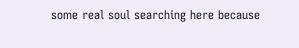some real soul searching here because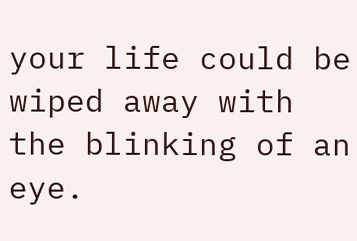your life could be wiped away with the blinking of an eye.